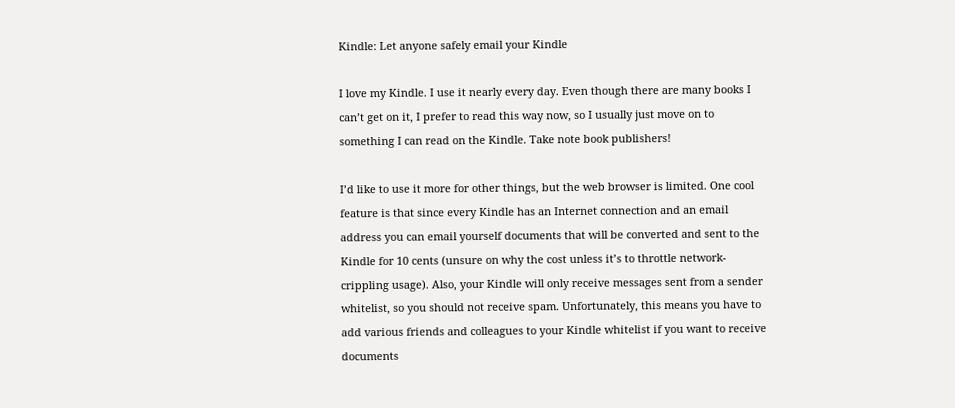Kindle: Let anyone safely email your Kindle

I love my Kindle. I use it nearly every day. Even though there are many books I can’t get on it, I prefer to read this way now, so I usually just move on to something I can read on the Kindle. Take note book publishers!

I’d like to use it more for other things, but the web browser is limited. One cool feature is that since every Kindle has an Internet connection and an email address you can email yourself documents that will be converted and sent to the Kindle for 10 cents (unsure on why the cost unless it’s to throttle network-crippling usage). Also, your Kindle will only receive messages sent from a sender whitelist, so you should not receive spam. Unfortunately, this means you have to add various friends and colleagues to your Kindle whitelist if you want to receive documents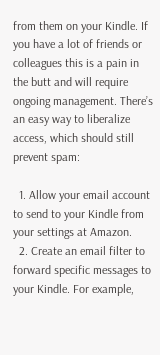from them on your Kindle. If you have a lot of friends or colleagues this is a pain in the butt and will require ongoing management. There’s an easy way to liberalize access, which should still prevent spam:

  1. Allow your email account to send to your Kindle from your settings at Amazon.
  2. Create an email filter to forward specific messages to your Kindle. For example,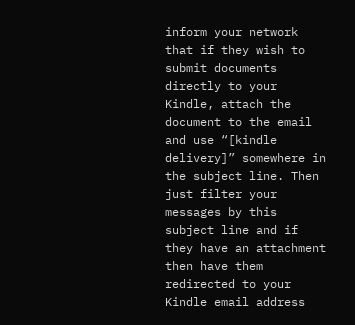inform your network that if they wish to submit documents directly to your Kindle, attach the document to the email and use “[kindle delivery]” somewhere in the subject line. Then just filter your messages by this subject line and if they have an attachment then have them redirected to your Kindle email address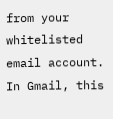from your whitelisted email account. In Gmail, this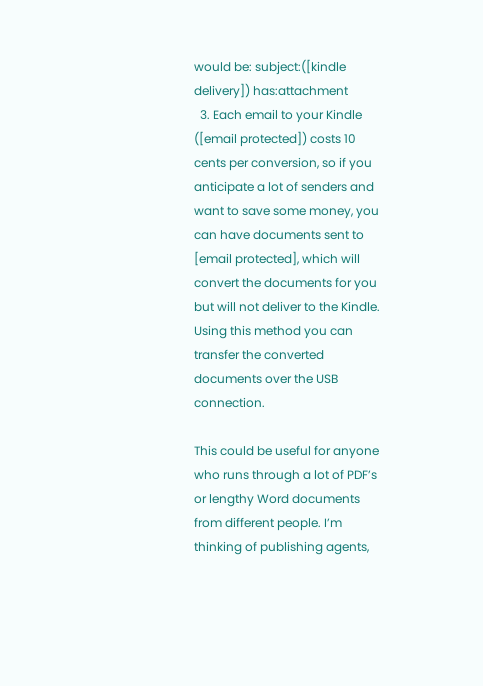would be: subject:([kindle delivery]) has:attachment
  3. Each email to your Kindle ([email protected]) costs 10 cents per conversion, so if you anticipate a lot of senders and want to save some money, you can have documents sent to [email protected], which will convert the documents for you but will not deliver to the Kindle. Using this method you can transfer the converted documents over the USB connection.

This could be useful for anyone who runs through a lot of PDF’s or lengthy Word documents from different people. I’m thinking of publishing agents,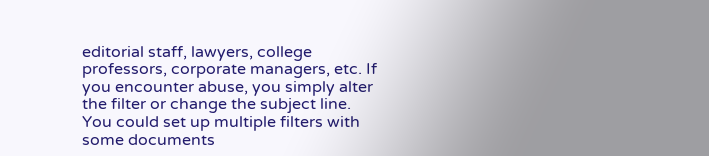editorial staff, lawyers, college professors, corporate managers, etc. If you encounter abuse, you simply alter the filter or change the subject line. You could set up multiple filters with some documents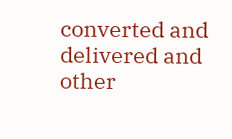converted and delivered and other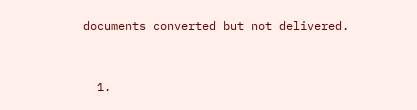documents converted but not delivered.


  1.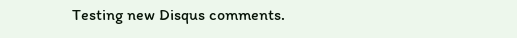Testing new Disqus comments.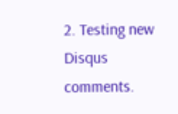2. Testing new Disqus comments.